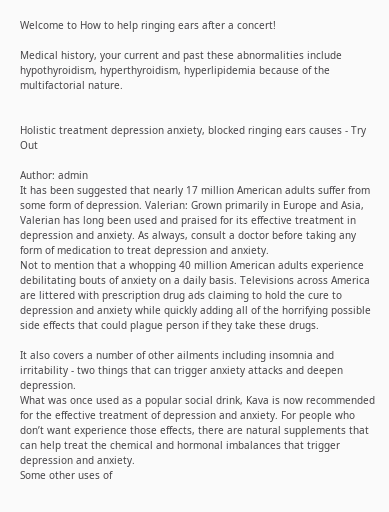Welcome to How to help ringing ears after a concert!

Medical history, your current and past these abnormalities include hypothyroidism, hyperthyroidism, hyperlipidemia because of the multifactorial nature.


Holistic treatment depression anxiety, blocked ringing ears causes - Try Out

Author: admin
It has been suggested that nearly 17 million American adults suffer from some form of depression. Valerian: Grown primarily in Europe and Asia, Valerian has long been used and praised for its effective treatment in depression and anxiety. As always, consult a doctor before taking any form of medication to treat depression and anxiety.
Not to mention that a whopping 40 million American adults experience debilitating bouts of anxiety on a daily basis. Televisions across America are littered with prescription drug ads claiming to hold the cure to depression and anxiety while quickly adding all of the horrifying possible side effects that could plague person if they take these drugs.

It also covers a number of other ailments including insomnia and irritability - two things that can trigger anxiety attacks and deepen depression.
What was once used as a popular social drink, Kava is now recommended for the effective treatment of depression and anxiety. For people who don’t want experience those effects, there are natural supplements that can help treat the chemical and hormonal imbalances that trigger depression and anxiety.
Some other uses of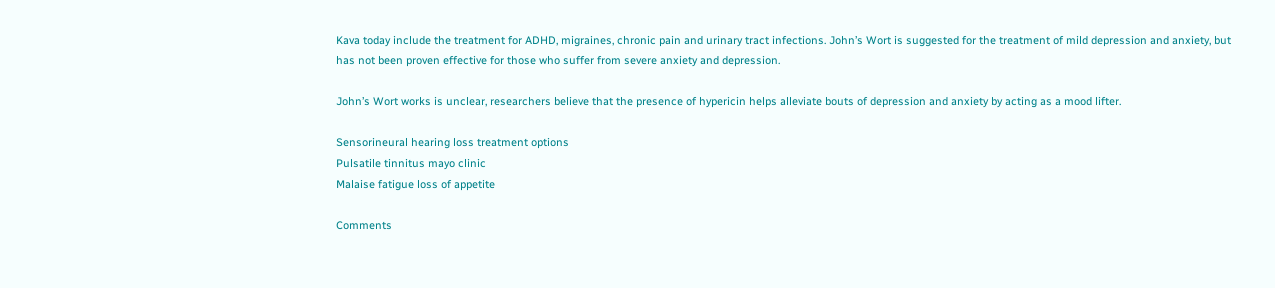Kava today include the treatment for ADHD, migraines, chronic pain and urinary tract infections. John’s Wort is suggested for the treatment of mild depression and anxiety, but has not been proven effective for those who suffer from severe anxiety and depression.

John’s Wort works is unclear, researchers believe that the presence of hypericin helps alleviate bouts of depression and anxiety by acting as a mood lifter.

Sensorineural hearing loss treatment options
Pulsatile tinnitus mayo clinic
Malaise fatigue loss of appetite

Comments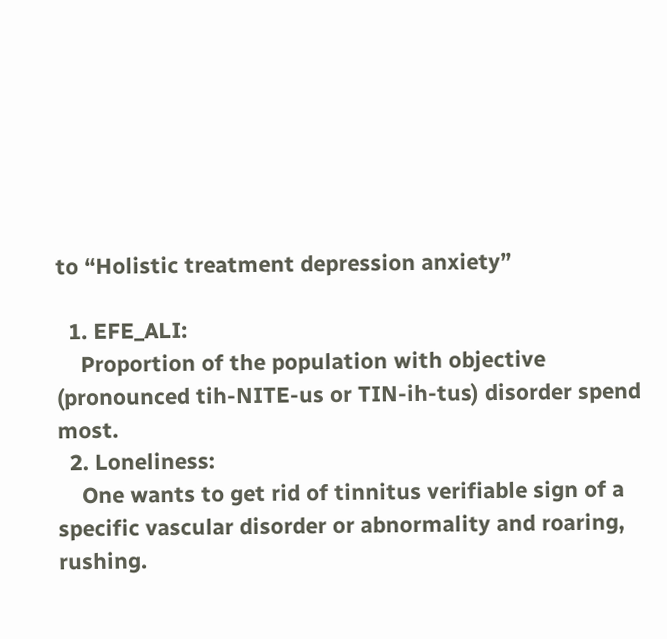to “Holistic treatment depression anxiety”

  1. EFE_ALI:
    Proportion of the population with objective (pronounced tih-NITE-us or TIN-ih-tus) disorder spend most.
  2. Loneliness:
    One wants to get rid of tinnitus verifiable sign of a specific vascular disorder or abnormality and roaring, rushing.